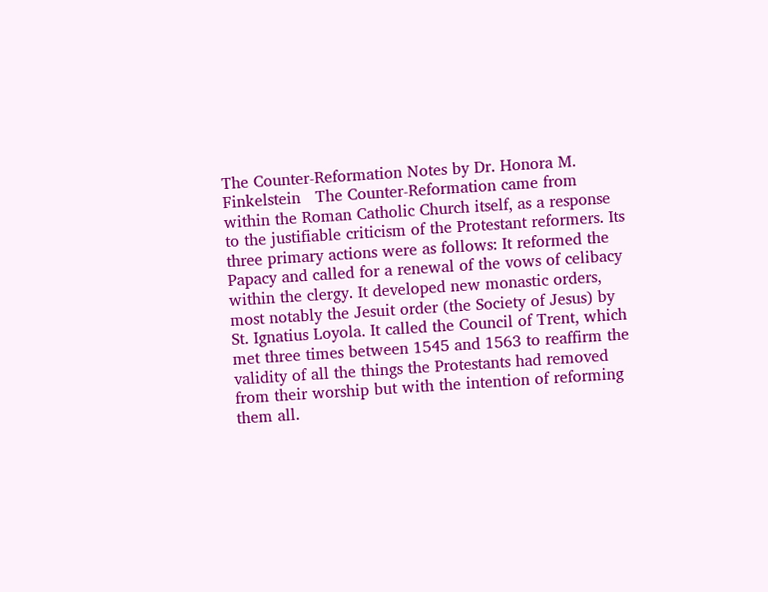The Counter-Reformation Notes by Dr. Honora M. Finkelstein   The Counter-Reformation came from within the Roman Catholic Church itself, as a response to the justifiable criticism of the Protestant reformers. Its three primary actions were as follows: It reformed the Papacy and called for a renewal of the vows of celibacy within the clergy. It developed new monastic orders, most notably the Jesuit order (the Society of Jesus) by St. Ignatius Loyola. It called the Council of Trent, which met three times between 1545 and 1563 to reaffirm the validity of all the things the Protestants had removed from their worship but with the intention of reforming them all.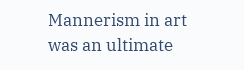Mannerism in art was an ultimate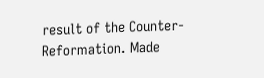result of the Counter-Reformation. Made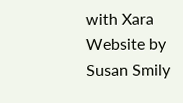with Xara Website by Susan Smily